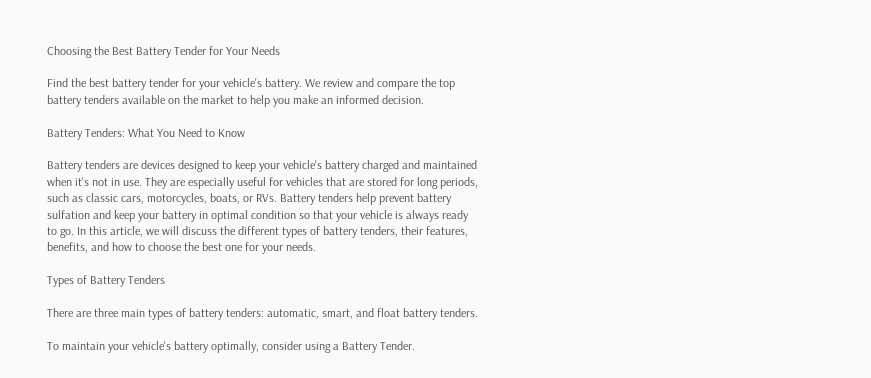Choosing the Best Battery Tender for Your Needs

Find the best battery tender for your vehicle's battery. We review and compare the top battery tenders available on the market to help you make an informed decision.

Battery Tenders: What You Need to Know

Battery tenders are devices designed to keep your vehicle's battery charged and maintained when it's not in use. They are especially useful for vehicles that are stored for long periods, such as classic cars, motorcycles, boats, or RVs. Battery tenders help prevent battery sulfation and keep your battery in optimal condition so that your vehicle is always ready to go. In this article, we will discuss the different types of battery tenders, their features, benefits, and how to choose the best one for your needs.

Types of Battery Tenders

There are three main types of battery tenders: automatic, smart, and float battery tenders.

To maintain your vehicle's battery optimally, consider using a Battery Tender.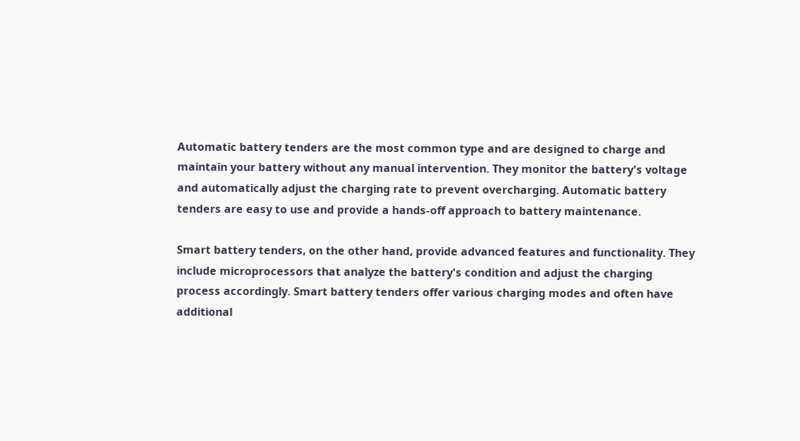Automatic battery tenders are the most common type and are designed to charge and maintain your battery without any manual intervention. They monitor the battery's voltage and automatically adjust the charging rate to prevent overcharging. Automatic battery tenders are easy to use and provide a hands-off approach to battery maintenance.

Smart battery tenders, on the other hand, provide advanced features and functionality. They include microprocessors that analyze the battery's condition and adjust the charging process accordingly. Smart battery tenders offer various charging modes and often have additional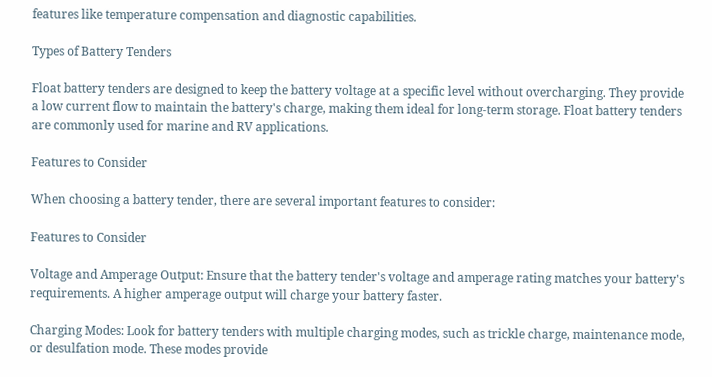features like temperature compensation and diagnostic capabilities.

Types of Battery Tenders

Float battery tenders are designed to keep the battery voltage at a specific level without overcharging. They provide a low current flow to maintain the battery's charge, making them ideal for long-term storage. Float battery tenders are commonly used for marine and RV applications.

Features to Consider

When choosing a battery tender, there are several important features to consider:

Features to Consider

Voltage and Amperage Output: Ensure that the battery tender's voltage and amperage rating matches your battery's requirements. A higher amperage output will charge your battery faster.

Charging Modes: Look for battery tenders with multiple charging modes, such as trickle charge, maintenance mode, or desulfation mode. These modes provide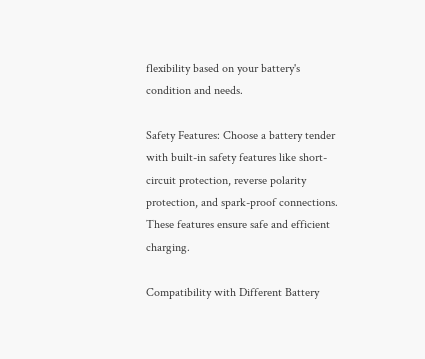flexibility based on your battery's condition and needs.

Safety Features: Choose a battery tender with built-in safety features like short-circuit protection, reverse polarity protection, and spark-proof connections. These features ensure safe and efficient charging.

Compatibility with Different Battery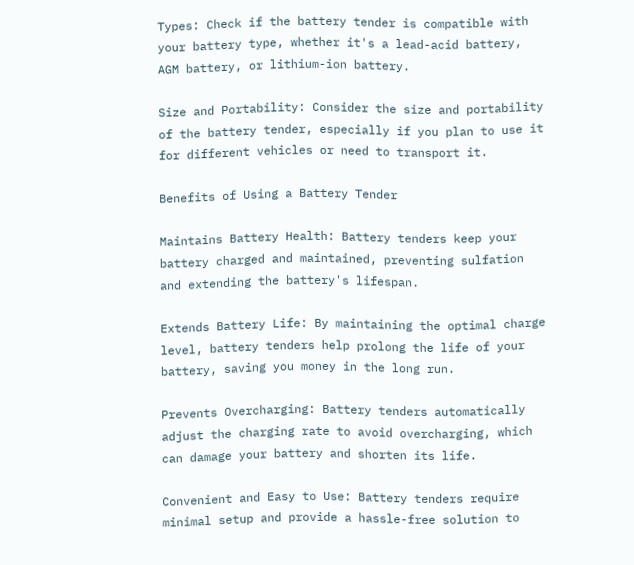Types: Check if the battery tender is compatible with your battery type, whether it's a lead-acid battery, AGM battery, or lithium-ion battery.

Size and Portability: Consider the size and portability of the battery tender, especially if you plan to use it for different vehicles or need to transport it.

Benefits of Using a Battery Tender

Maintains Battery Health: Battery tenders keep your battery charged and maintained, preventing sulfation and extending the battery's lifespan.

Extends Battery Life: By maintaining the optimal charge level, battery tenders help prolong the life of your battery, saving you money in the long run.

Prevents Overcharging: Battery tenders automatically adjust the charging rate to avoid overcharging, which can damage your battery and shorten its life.

Convenient and Easy to Use: Battery tenders require minimal setup and provide a hassle-free solution to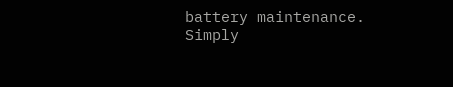battery maintenance. Simply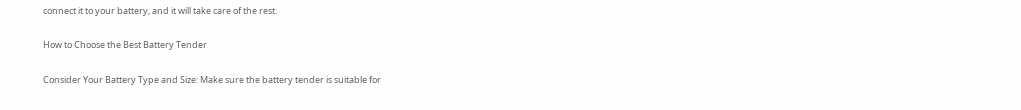connect it to your battery, and it will take care of the rest.

How to Choose the Best Battery Tender

Consider Your Battery Type and Size: Make sure the battery tender is suitable for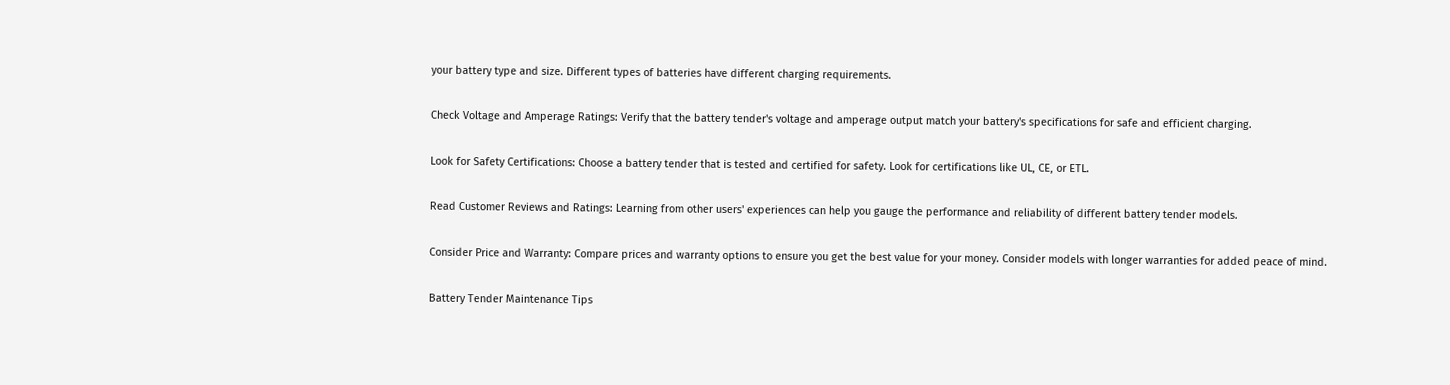your battery type and size. Different types of batteries have different charging requirements.

Check Voltage and Amperage Ratings: Verify that the battery tender's voltage and amperage output match your battery's specifications for safe and efficient charging.

Look for Safety Certifications: Choose a battery tender that is tested and certified for safety. Look for certifications like UL, CE, or ETL.

Read Customer Reviews and Ratings: Learning from other users' experiences can help you gauge the performance and reliability of different battery tender models.

Consider Price and Warranty: Compare prices and warranty options to ensure you get the best value for your money. Consider models with longer warranties for added peace of mind.

Battery Tender Maintenance Tips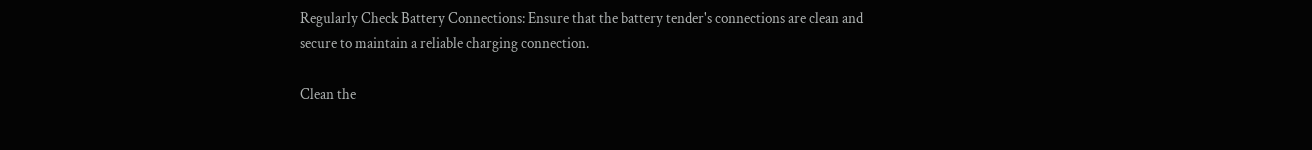Regularly Check Battery Connections: Ensure that the battery tender's connections are clean and secure to maintain a reliable charging connection.

Clean the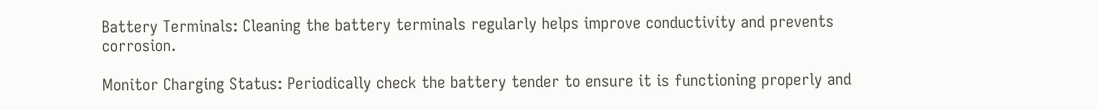Battery Terminals: Cleaning the battery terminals regularly helps improve conductivity and prevents corrosion.

Monitor Charging Status: Periodically check the battery tender to ensure it is functioning properly and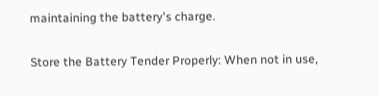maintaining the battery's charge.

Store the Battery Tender Properly: When not in use,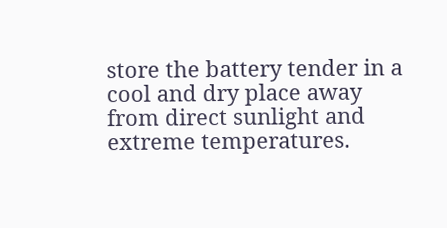store the battery tender in a cool and dry place away from direct sunlight and extreme temperatures.